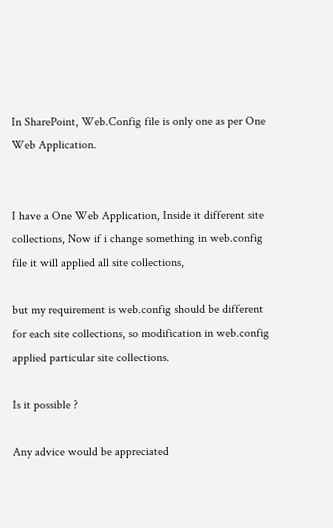In SharePoint, Web.Config file is only one as per One Web Application.


I have a One Web Application, Inside it different site collections, Now if i change something in web.config file it will applied all site collections,

but my requirement is web.config should be different for each site collections, so modification in web.config applied particular site collections.

Is it possible ?

Any advice would be appreciated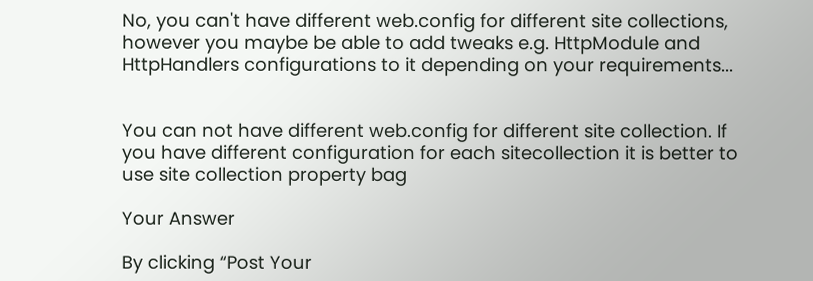No, you can't have different web.config for different site collections, however you maybe be able to add tweaks e.g. HttpModule and HttpHandlers configurations to it depending on your requirements...


You can not have different web.config for different site collection. If you have different configuration for each sitecollection it is better to use site collection property bag

Your Answer

By clicking “Post Your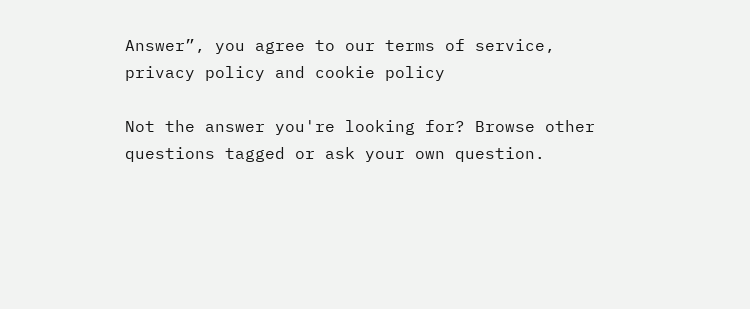Answer”, you agree to our terms of service, privacy policy and cookie policy

Not the answer you're looking for? Browse other questions tagged or ask your own question.